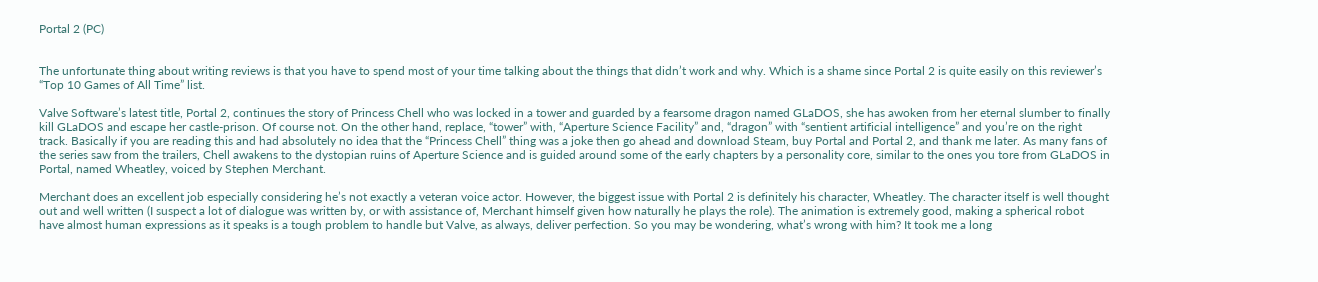Portal 2 (PC)


The unfortunate thing about writing reviews is that you have to spend most of your time talking about the things that didn’t work and why. Which is a shame since Portal 2 is quite easily on this reviewer’s “Top 10 Games of All Time” list.

Valve Software’s latest title, Portal 2, continues the story of Princess Chell who was locked in a tower and guarded by a fearsome dragon named GLaDOS, she has awoken from her eternal slumber to finally kill GLaDOS and escape her castle-prison. Of course not. On the other hand, replace, “tower” with, “Aperture Science Facility” and, “dragon” with “sentient artificial intelligence” and you’re on the right track. Basically if you are reading this and had absolutely no idea that the “Princess Chell” thing was a joke then go ahead and download Steam, buy Portal and Portal 2, and thank me later. As many fans of the series saw from the trailers, Chell awakens to the dystopian ruins of Aperture Science and is guided around some of the early chapters by a personality core, similar to the ones you tore from GLaDOS in Portal, named Wheatley, voiced by Stephen Merchant.

Merchant does an excellent job especially considering he’s not exactly a veteran voice actor. However, the biggest issue with Portal 2 is definitely his character, Wheatley. The character itself is well thought out and well written (I suspect a lot of dialogue was written by, or with assistance of, Merchant himself given how naturally he plays the role). The animation is extremely good, making a spherical robot have almost human expressions as it speaks is a tough problem to handle but Valve, as always, deliver perfection. So you may be wondering, what’s wrong with him? It took me a long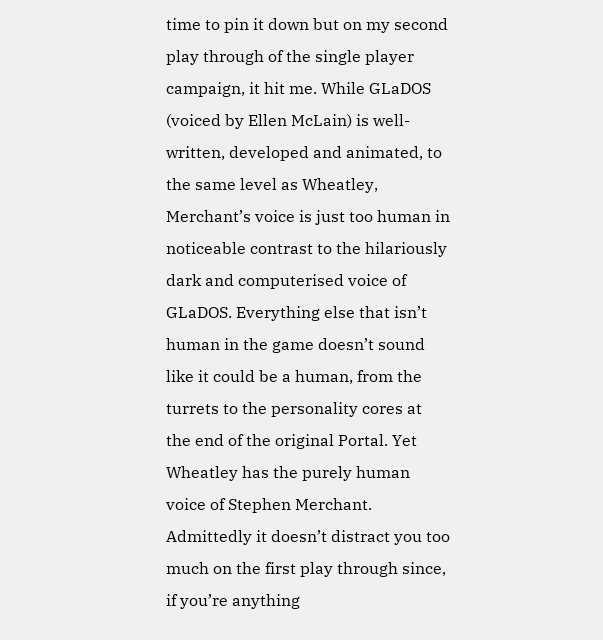time to pin it down but on my second play through of the single player campaign, it hit me. While GLaDOS (voiced by Ellen McLain) is well-written, developed and animated, to the same level as Wheatley, Merchant’s voice is just too human in noticeable contrast to the hilariously dark and computerised voice of GLaDOS. Everything else that isn’t human in the game doesn’t sound like it could be a human, from the turrets to the personality cores at the end of the original Portal. Yet Wheatley has the purely human voice of Stephen Merchant. Admittedly it doesn’t distract you too much on the first play through since, if you’re anything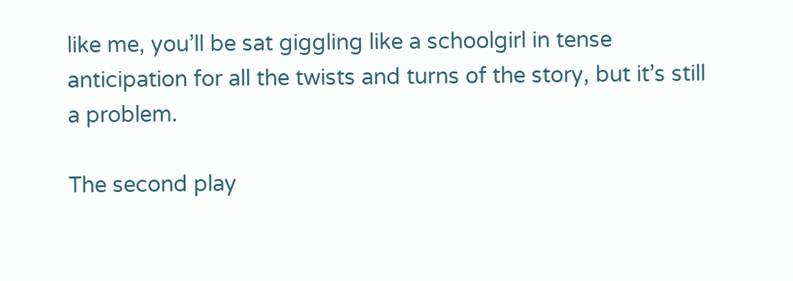like me, you’ll be sat giggling like a schoolgirl in tense anticipation for all the twists and turns of the story, but it’s still a problem.

The second play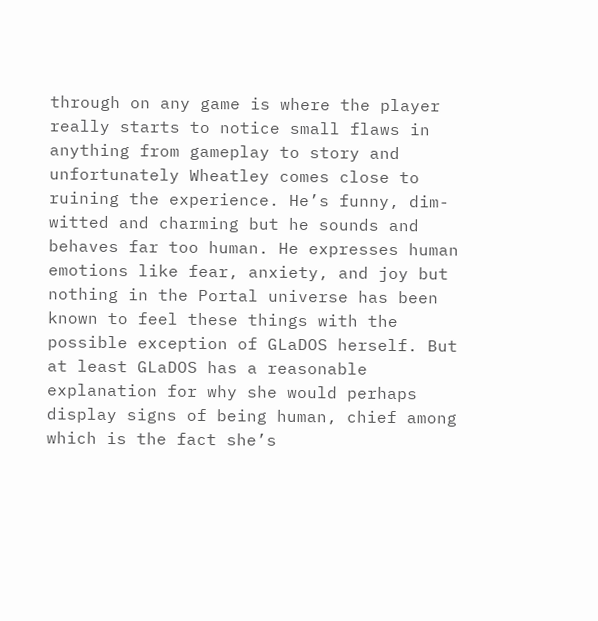through on any game is where the player really starts to notice small flaws in anything from gameplay to story and unfortunately Wheatley comes close to ruining the experience. He’s funny, dim-witted and charming but he sounds and behaves far too human. He expresses human emotions like fear, anxiety, and joy but nothing in the Portal universe has been known to feel these things with the possible exception of GLaDOS herself. But at least GLaDOS has a reasonable explanation for why she would perhaps display signs of being human, chief among which is the fact she’s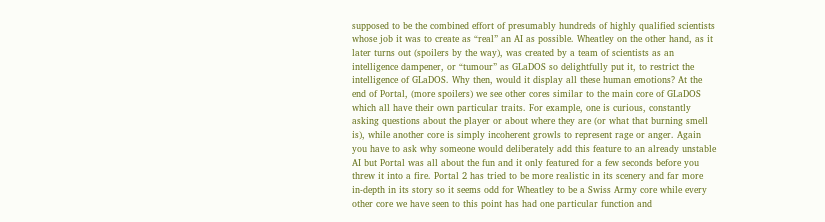supposed to be the combined effort of presumably hundreds of highly qualified scientists whose job it was to create as “real” an AI as possible. Wheatley on the other hand, as it later turns out (spoilers by the way), was created by a team of scientists as an intelligence dampener, or “tumour” as GLaDOS so delightfully put it, to restrict the intelligence of GLaDOS. Why then, would it display all these human emotions? At the end of Portal, (more spoilers) we see other cores similar to the main core of GLaDOS which all have their own particular traits. For example, one is curious, constantly asking questions about the player or about where they are (or what that burning smell is), while another core is simply incoherent growls to represent rage or anger. Again you have to ask why someone would deliberately add this feature to an already unstable AI but Portal was all about the fun and it only featured for a few seconds before you threw it into a fire. Portal 2 has tried to be more realistic in its scenery and far more in-depth in its story so it seems odd for Wheatley to be a Swiss Army core while every other core we have seen to this point has had one particular function and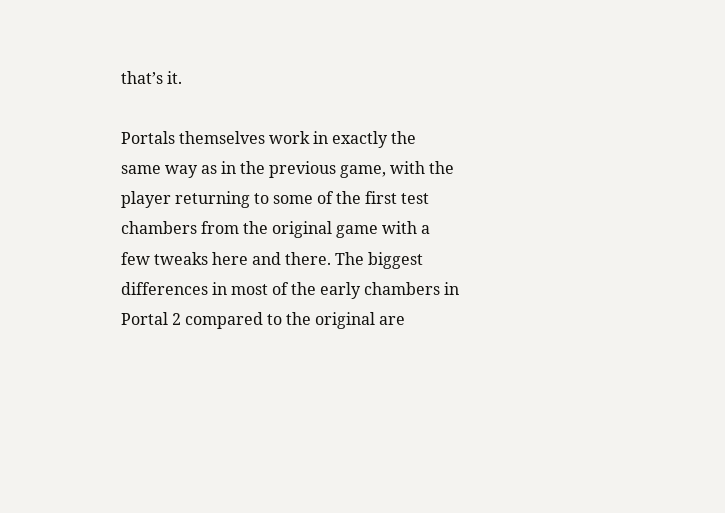that’s it.

Portals themselves work in exactly the same way as in the previous game, with the player returning to some of the first test chambers from the original game with a few tweaks here and there. The biggest differences in most of the early chambers in Portal 2 compared to the original are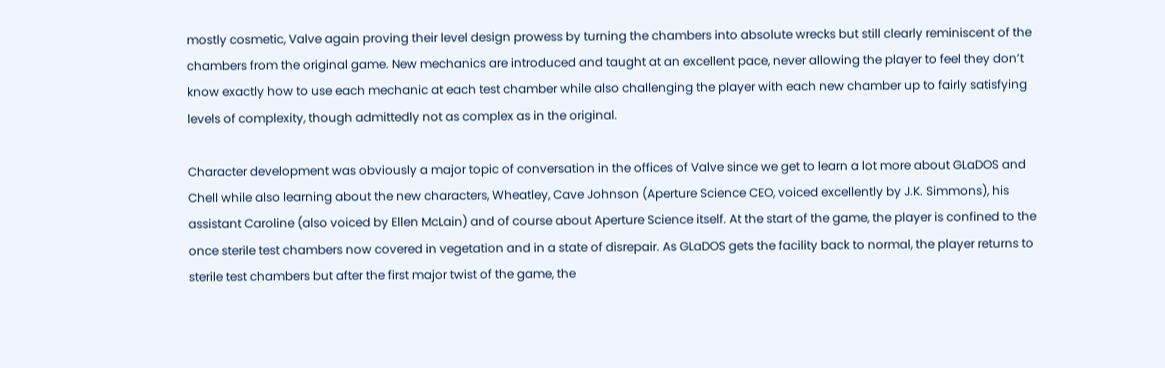mostly cosmetic, Valve again proving their level design prowess by turning the chambers into absolute wrecks but still clearly reminiscent of the chambers from the original game. New mechanics are introduced and taught at an excellent pace, never allowing the player to feel they don’t know exactly how to use each mechanic at each test chamber while also challenging the player with each new chamber up to fairly satisfying levels of complexity, though admittedly not as complex as in the original.

Character development was obviously a major topic of conversation in the offices of Valve since we get to learn a lot more about GLaDOS and Chell while also learning about the new characters, Wheatley, Cave Johnson (Aperture Science CEO, voiced excellently by J.K. Simmons), his assistant Caroline (also voiced by Ellen McLain) and of course about Aperture Science itself. At the start of the game, the player is confined to the once sterile test chambers now covered in vegetation and in a state of disrepair. As GLaDOS gets the facility back to normal, the player returns to sterile test chambers but after the first major twist of the game, the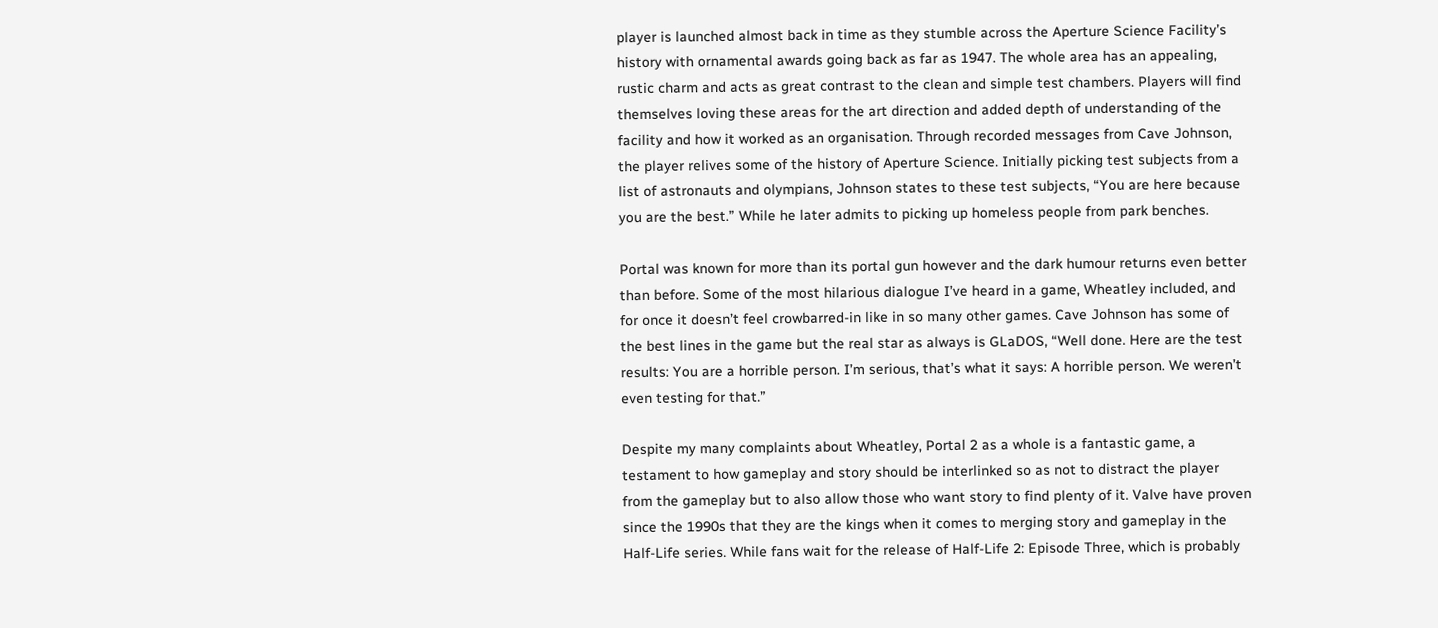player is launched almost back in time as they stumble across the Aperture Science Facility’s history with ornamental awards going back as far as 1947. The whole area has an appealing, rustic charm and acts as great contrast to the clean and simple test chambers. Players will find themselves loving these areas for the art direction and added depth of understanding of the facility and how it worked as an organisation. Through recorded messages from Cave Johnson, the player relives some of the history of Aperture Science. Initially picking test subjects from a list of astronauts and olympians, Johnson states to these test subjects, “You are here because you are the best.” While he later admits to picking up homeless people from park benches.

Portal was known for more than its portal gun however and the dark humour returns even better than before. Some of the most hilarious dialogue I’ve heard in a game, Wheatley included, and for once it doesn’t feel crowbarred-in like in so many other games. Cave Johnson has some of the best lines in the game but the real star as always is GLaDOS, “Well done. Here are the test results: You are a horrible person. I’m serious, that’s what it says: A horrible person. We weren’t even testing for that.”

Despite my many complaints about Wheatley, Portal 2 as a whole is a fantastic game, a testament to how gameplay and story should be interlinked so as not to distract the player from the gameplay but to also allow those who want story to find plenty of it. Valve have proven since the 1990s that they are the kings when it comes to merging story and gameplay in the Half-Life series. While fans wait for the release of Half-Life 2: Episode Three, which is probably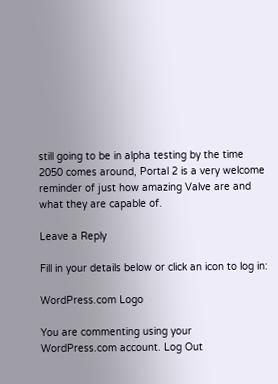still going to be in alpha testing by the time 2050 comes around, Portal 2 is a very welcome reminder of just how amazing Valve are and what they are capable of.

Leave a Reply

Fill in your details below or click an icon to log in:

WordPress.com Logo

You are commenting using your WordPress.com account. Log Out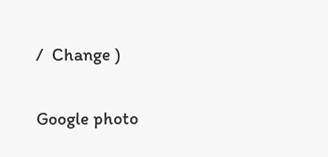/  Change )

Google photo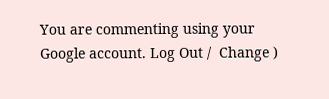You are commenting using your Google account. Log Out /  Change )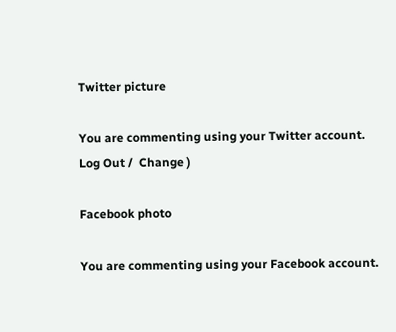Twitter picture

You are commenting using your Twitter account. Log Out /  Change )

Facebook photo

You are commenting using your Facebook account.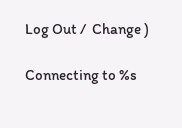Log Out /  Change )

Connecting to %s